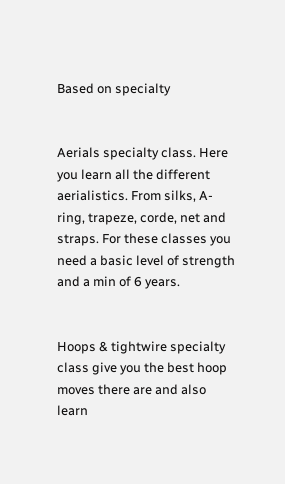Based on specialty


Aerials specialty class. Here you learn all the different aerialistics. From silks, A-ring, trapeze, corde, net and straps. For these classes you need a basic level of strength and a min of 6 years.


Hoops & tightwire specialty class give you the best hoop moves there are and also learn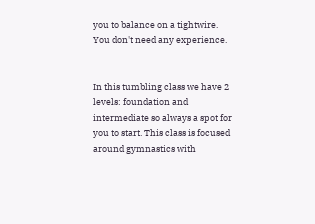you to balance on a tightwire. You don't need any experience.


In this tumbling class we have 2 levels: foundation and intermediate so always a spot for you to start. This class is focused around gymnastics with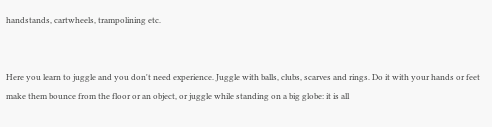handstands, cartwheels, trampolining etc.


Here you learn to juggle and you don't need experience. Juggle with balls, clubs, scarves and rings. Do it with your hands or feet make them bounce from the floor or an object, or juggle while standing on a big globe: it is all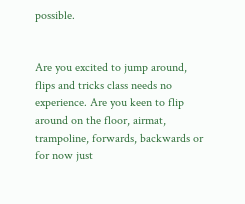possible.


Are you excited to jump around, flips and tricks class needs no experience. Are you keen to flip around on the floor, airmat, trampoline, forwards, backwards or for now just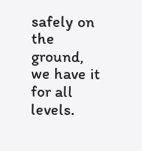safely on the ground, we have it for all levels.